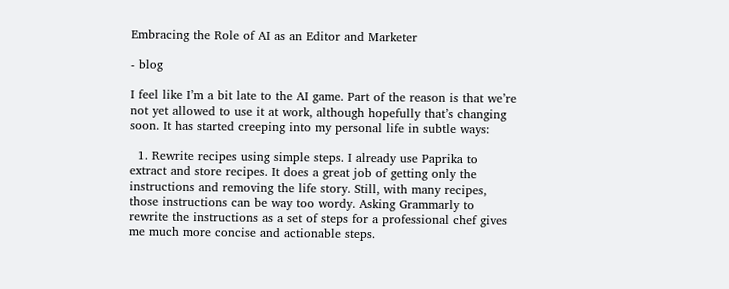Embracing the Role of AI as an Editor and Marketer

- blog

I feel like I’m a bit late to the AI game. Part of the reason is that we’re not yet allowed to use it at work, although hopefully that’s changing soon. It has started creeping into my personal life in subtle ways:

  1. Rewrite recipes using simple steps. I already use Paprika to extract and store recipes. It does a great job of getting only the instructions and removing the life story. Still, with many recipes, those instructions can be way too wordy. Asking Grammarly to rewrite the instructions as a set of steps for a professional chef gives me much more concise and actionable steps.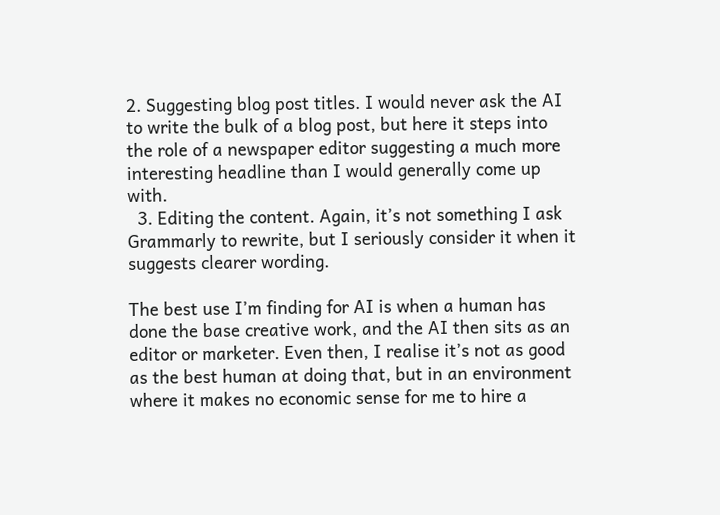2. Suggesting blog post titles. I would never ask the AI to write the bulk of a blog post, but here it steps into the role of a newspaper editor suggesting a much more interesting headline than I would generally come up with.
  3. Editing the content. Again, it’s not something I ask Grammarly to rewrite, but I seriously consider it when it suggests clearer wording.

The best use I’m finding for AI is when a human has done the base creative work, and the AI then sits as an editor or marketer. Even then, I realise it’s not as good as the best human at doing that, but in an environment where it makes no economic sense for me to hire a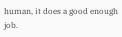human, it does a good enough job.